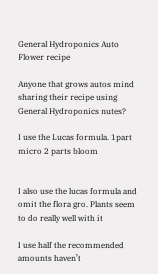General Hydroponics Auto Flower recipe

Anyone that grows autos mind sharing their recipe using General Hydroponics nutes?

I use the Lucas formula. 1part micro 2 parts bloom


I also use the lucas formula and omit the flora gro. Plants seem to do really well with it

I use half the recommended amounts haven’t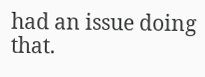had an issue doing that.